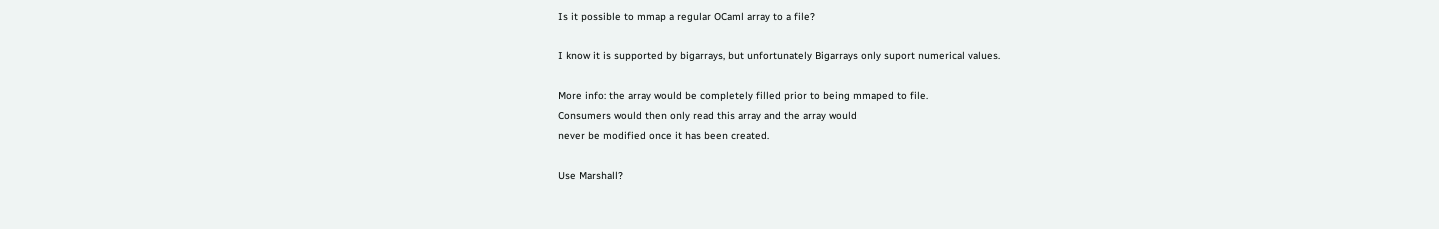Is it possible to mmap a regular OCaml array to a file?

I know it is supported by bigarrays, but unfortunately Bigarrays only suport numerical values.

More info: the array would be completely filled prior to being mmaped to file.
Consumers would then only read this array and the array would
never be modified once it has been created.

Use Marshall?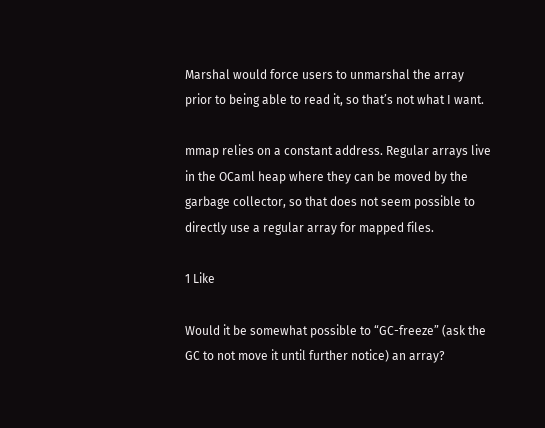Marshal would force users to unmarshal the array prior to being able to read it, so that’s not what I want.

mmap relies on a constant address. Regular arrays live in the OCaml heap where they can be moved by the garbage collector, so that does not seem possible to directly use a regular array for mapped files.

1 Like

Would it be somewhat possible to “GC-freeze” (ask the GC to not move it until further notice) an array?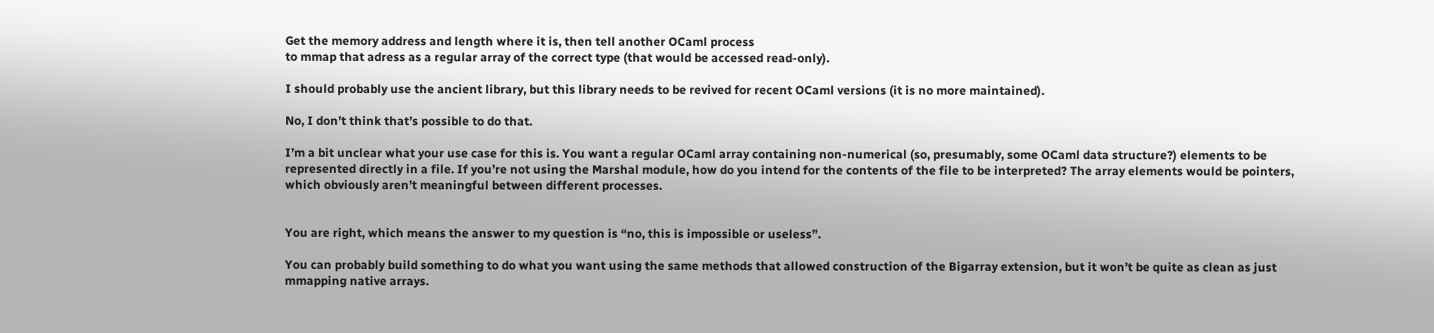Get the memory address and length where it is, then tell another OCaml process
to mmap that adress as a regular array of the correct type (that would be accessed read-only).

I should probably use the ancient library, but this library needs to be revived for recent OCaml versions (it is no more maintained).

No, I don’t think that’s possible to do that.

I’m a bit unclear what your use case for this is. You want a regular OCaml array containing non-numerical (so, presumably, some OCaml data structure?) elements to be represented directly in a file. If you’re not using the Marshal module, how do you intend for the contents of the file to be interpreted? The array elements would be pointers, which obviously aren’t meaningful between different processes.


You are right, which means the answer to my question is “no, this is impossible or useless”.

You can probably build something to do what you want using the same methods that allowed construction of the Bigarray extension, but it won’t be quite as clean as just mmapping native arrays.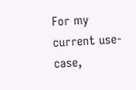For my current use-case,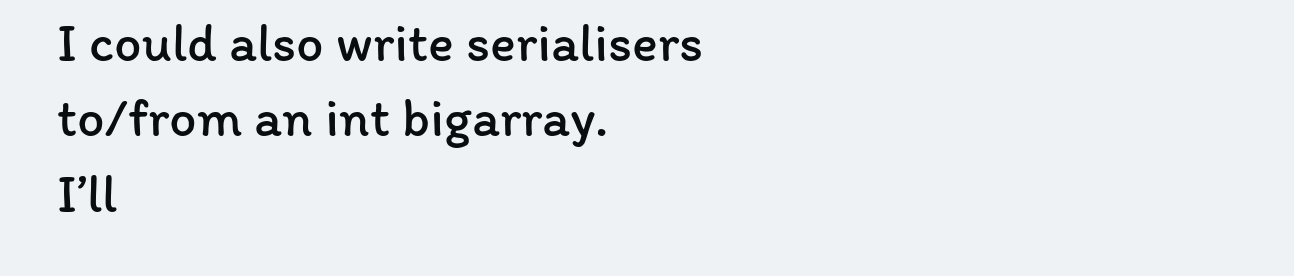I could also write serialisers to/from an int bigarray.
I’ll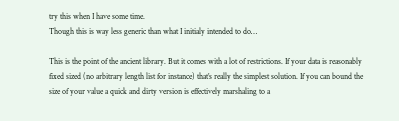try this when I have some time.
Though this is way less generic than what I initialy intended to do…

This is the point of the ancient library. But it comes with a lot of restrictions. If your data is reasonably fixed sized (no arbitrary length list for instance) that’s really the simplest solution. If you can bound the size of your value a quick and dirty version is effectively marshaling to a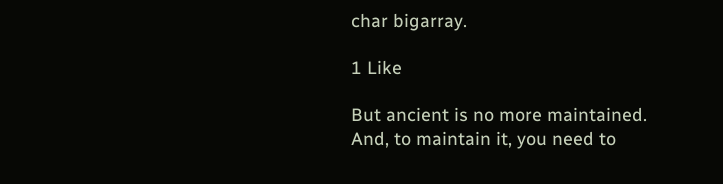char bigarray.

1 Like

But ancient is no more maintained.
And, to maintain it, you need to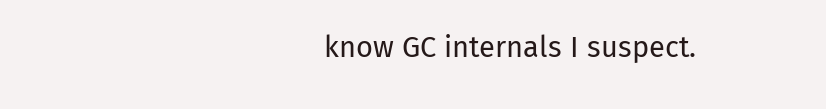know GC internals I suspect.